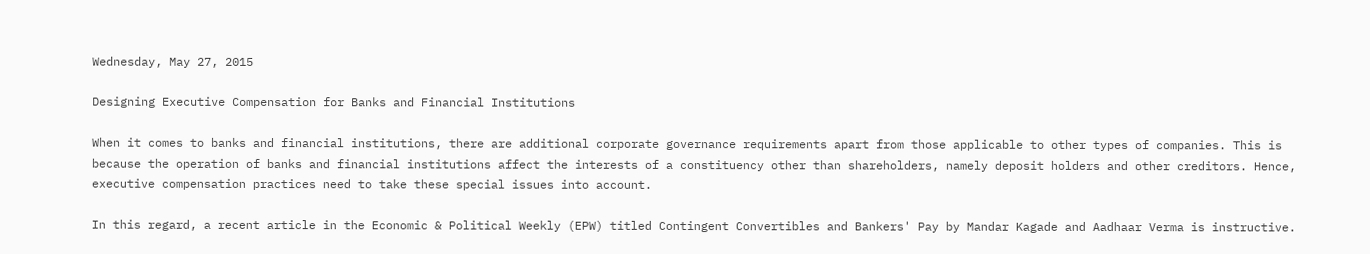Wednesday, May 27, 2015

Designing Executive Compensation for Banks and Financial Institutions

When it comes to banks and financial institutions, there are additional corporate governance requirements apart from those applicable to other types of companies. This is because the operation of banks and financial institutions affect the interests of a constituency other than shareholders, namely deposit holders and other creditors. Hence, executive compensation practices need to take these special issues into account.

In this regard, a recent article in the Economic & Political Weekly (EPW) titled Contingent Convertibles and Bankers' Pay by Mandar Kagade and Aadhaar Verma is instructive.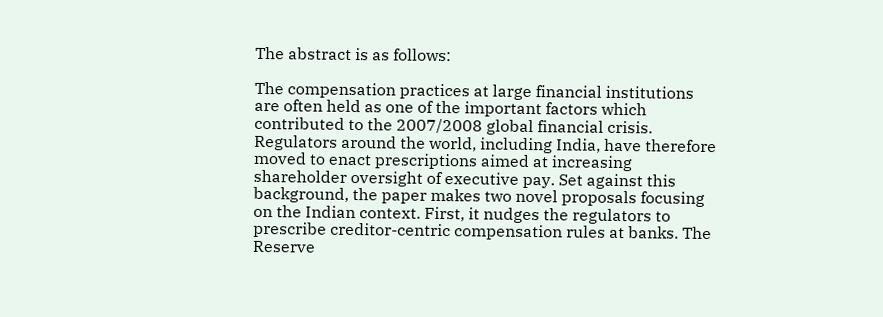The abstract is as follows:

The compensation practices at large financial institutions are often held as one of the important factors which contributed to the 2007/2008 global financial crisis. Regulators around the world, including India, have therefore moved to enact prescriptions aimed at increasing shareholder oversight of executive pay. Set against this background, the paper makes two novel proposals focusing on the Indian context. First, it nudges the regulators to prescribe creditor-centric compensation rules at banks. The Reserve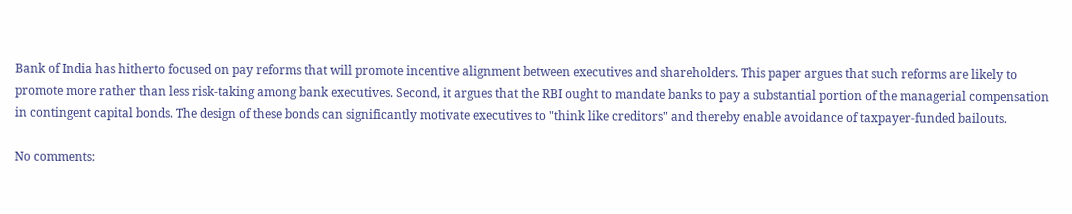Bank of India has hitherto focused on pay reforms that will promote incentive alignment between executives and shareholders. This paper argues that such reforms are likely to promote more rather than less risk-taking among bank executives. Second, it argues that the RBI ought to mandate banks to pay a substantial portion of the managerial compensation in contingent capital bonds. The design of these bonds can significantly motivate executives to "think like creditors" and thereby enable avoidance of taxpayer-funded bailouts.

No comments: